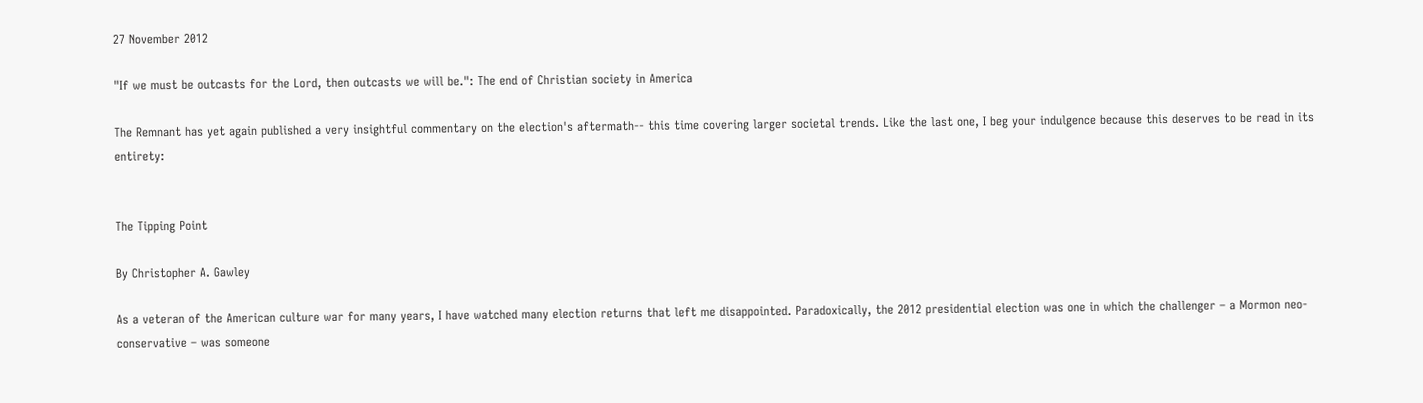27 November 2012

"If we must be outcasts for the Lord, then outcasts we will be.": The end of Christian society in America

The Remnant has yet again published a very insightful commentary on the election's aftermath-- this time covering larger societal trends. Like the last one, I beg your indulgence because this deserves to be read in its entirety:


The Tipping Point

By Christopher A. Gawley

As a veteran of the American culture war for many years, I have watched many election returns that left me disappointed. Paradoxically, the 2012 presidential election was one in which the challenger – a Mormon neo-conservative – was someone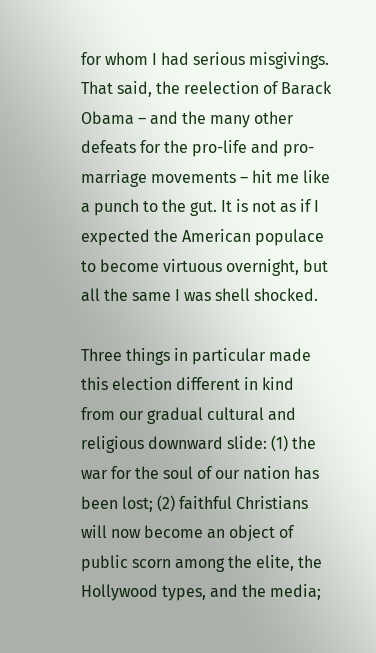for whom I had serious misgivings. That said, the reelection of Barack Obama – and the many other defeats for the pro-life and pro-marriage movements – hit me like a punch to the gut. It is not as if I expected the American populace to become virtuous overnight, but all the same I was shell shocked.

Three things in particular made this election different in kind from our gradual cultural and religious downward slide: (1) the war for the soul of our nation has been lost; (2) faithful Christians will now become an object of public scorn among the elite, the Hollywood types, and the media;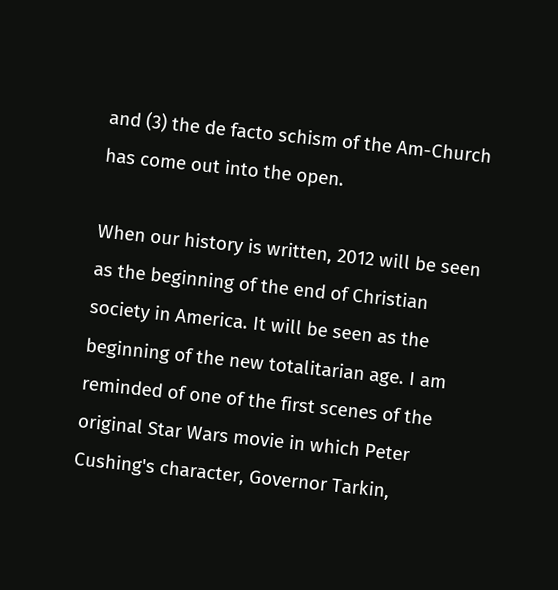and (3) the de facto schism of the Am-Church has come out into the open.

When our history is written, 2012 will be seen as the beginning of the end of Christian society in America. It will be seen as the beginning of the new totalitarian age. I am reminded of one of the first scenes of the original Star Wars movie in which Peter Cushing's character, Governor Tarkin,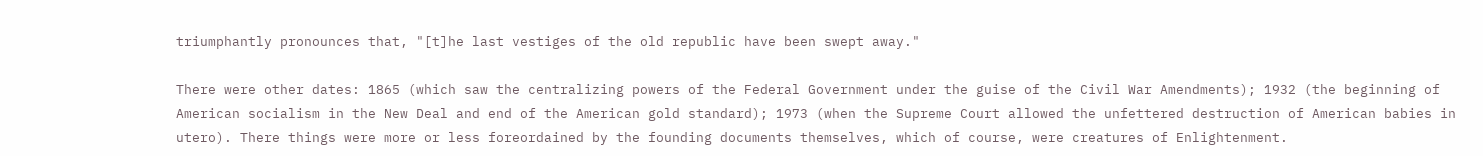triumphantly pronounces that, "[t]he last vestiges of the old republic have been swept away."

There were other dates: 1865 (which saw the centralizing powers of the Federal Government under the guise of the Civil War Amendments); 1932 (the beginning of American socialism in the New Deal and end of the American gold standard); 1973 (when the Supreme Court allowed the unfettered destruction of American babies in utero). There things were more or less foreordained by the founding documents themselves, which of course, were creatures of Enlightenment.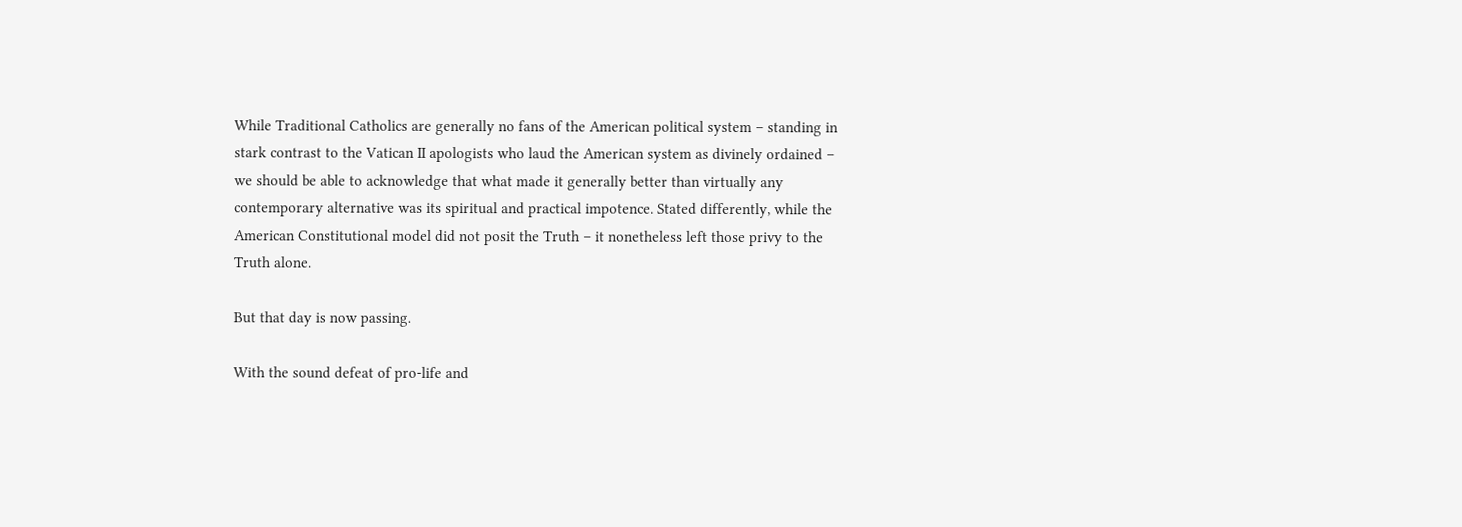While Traditional Catholics are generally no fans of the American political system – standing in stark contrast to the Vatican II apologists who laud the American system as divinely ordained – we should be able to acknowledge that what made it generally better than virtually any contemporary alternative was its spiritual and practical impotence. Stated differently, while the American Constitutional model did not posit the Truth – it nonetheless left those privy to the Truth alone.

But that day is now passing.

With the sound defeat of pro-life and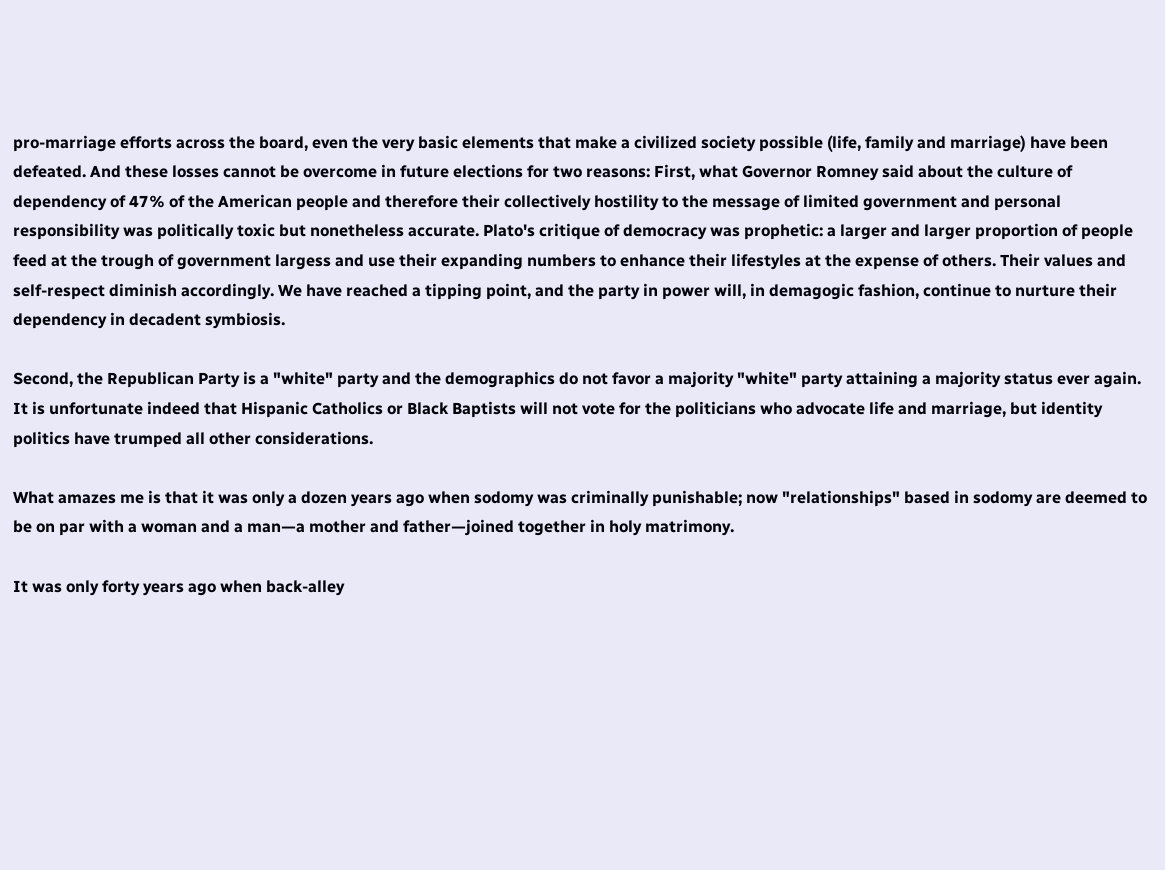pro-marriage efforts across the board, even the very basic elements that make a civilized society possible (life, family and marriage) have been defeated. And these losses cannot be overcome in future elections for two reasons: First, what Governor Romney said about the culture of dependency of 47% of the American people and therefore their collectively hostility to the message of limited government and personal responsibility was politically toxic but nonetheless accurate. Plato's critique of democracy was prophetic: a larger and larger proportion of people feed at the trough of government largess and use their expanding numbers to enhance their lifestyles at the expense of others. Their values and self-respect diminish accordingly. We have reached a tipping point, and the party in power will, in demagogic fashion, continue to nurture their dependency in decadent symbiosis.

Second, the Republican Party is a "white" party and the demographics do not favor a majority "white" party attaining a majority status ever again. It is unfortunate indeed that Hispanic Catholics or Black Baptists will not vote for the politicians who advocate life and marriage, but identity politics have trumped all other considerations.

What amazes me is that it was only a dozen years ago when sodomy was criminally punishable; now "relationships" based in sodomy are deemed to be on par with a woman and a man—a mother and father—joined together in holy matrimony.

It was only forty years ago when back-alley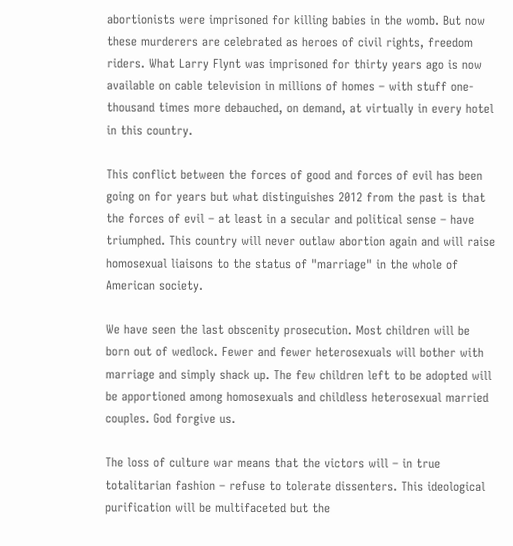abortionists were imprisoned for killing babies in the womb. But now these murderers are celebrated as heroes of civil rights, freedom riders. What Larry Flynt was imprisoned for thirty years ago is now available on cable television in millions of homes – with stuff one-thousand times more debauched, on demand, at virtually in every hotel in this country.

This conflict between the forces of good and forces of evil has been going on for years but what distinguishes 2012 from the past is that the forces of evil – at least in a secular and political sense – have triumphed. This country will never outlaw abortion again and will raise homosexual liaisons to the status of "marriage" in the whole of American society.

We have seen the last obscenity prosecution. Most children will be born out of wedlock. Fewer and fewer heterosexuals will bother with marriage and simply shack up. The few children left to be adopted will be apportioned among homosexuals and childless heterosexual married couples. God forgive us.

The loss of culture war means that the victors will – in true totalitarian fashion – refuse to tolerate dissenters. This ideological purification will be multifaceted but the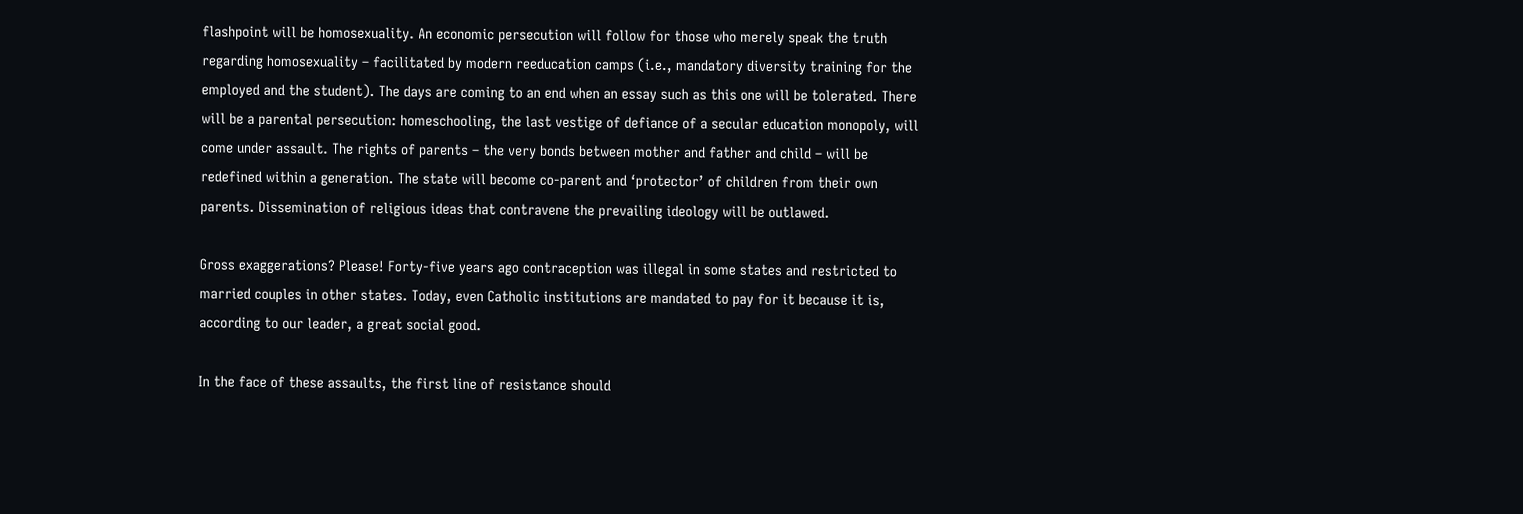flashpoint will be homosexuality. An economic persecution will follow for those who merely speak the truth regarding homosexuality – facilitated by modern reeducation camps (i.e., mandatory diversity training for the employed and the student). The days are coming to an end when an essay such as this one will be tolerated. There will be a parental persecution: homeschooling, the last vestige of defiance of a secular education monopoly, will come under assault. The rights of parents – the very bonds between mother and father and child – will be redefined within a generation. The state will become co-parent and ‘protector’ of children from their own parents. Dissemination of religious ideas that contravene the prevailing ideology will be outlawed.

Gross exaggerations? Please! Forty-five years ago contraception was illegal in some states and restricted to married couples in other states. Today, even Catholic institutions are mandated to pay for it because it is, according to our leader, a great social good.

In the face of these assaults, the first line of resistance should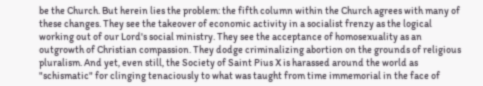be the Church. But herein lies the problem: the fifth column within the Church agrees with many of these changes. They see the takeover of economic activity in a socialist frenzy as the logical working out of our Lord's social ministry. They see the acceptance of homosexuality as an outgrowth of Christian compassion. They dodge criminalizing abortion on the grounds of religious pluralism. And yet, even still, the Society of Saint Pius X is harassed around the world as "schismatic" for clinging tenaciously to what was taught from time immemorial in the face of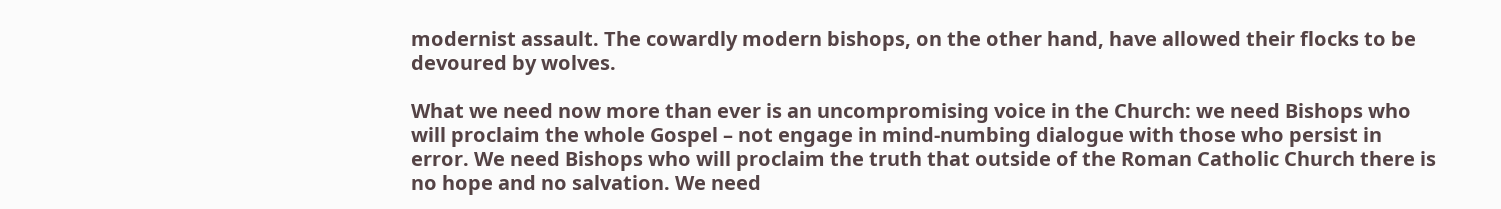modernist assault. The cowardly modern bishops, on the other hand, have allowed their flocks to be devoured by wolves.

What we need now more than ever is an uncompromising voice in the Church: we need Bishops who will proclaim the whole Gospel – not engage in mind-numbing dialogue with those who persist in error. We need Bishops who will proclaim the truth that outside of the Roman Catholic Church there is no hope and no salvation. We need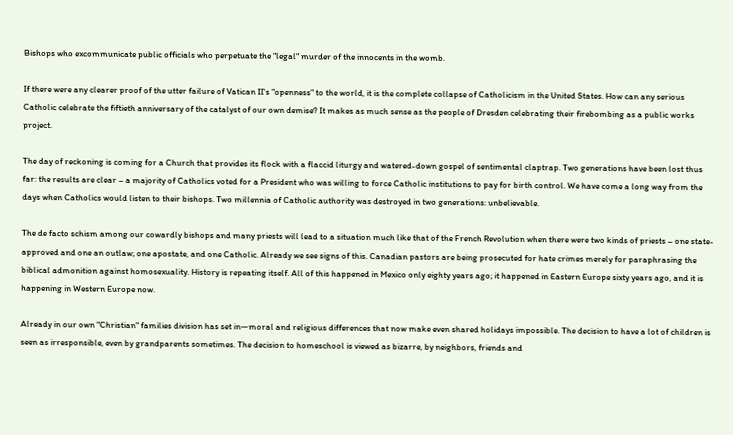Bishops who excommunicate public officials who perpetuate the "legal" murder of the innocents in the womb.

If there were any clearer proof of the utter failure of Vatican II's "openness" to the world, it is the complete collapse of Catholicism in the United States. How can any serious Catholic celebrate the fiftieth anniversary of the catalyst of our own demise? It makes as much sense as the people of Dresden celebrating their firebombing as a public works project.

The day of reckoning is coming for a Church that provides its flock with a flaccid liturgy and watered-down gospel of sentimental claptrap. Two generations have been lost thus far: the results are clear – a majority of Catholics voted for a President who was willing to force Catholic institutions to pay for birth control. We have come a long way from the days when Catholics would listen to their bishops. Two millennia of Catholic authority was destroyed in two generations: unbelievable.

The de facto schism among our cowardly bishops and many priests will lead to a situation much like that of the French Revolution when there were two kinds of priests – one state-approved and one an outlaw; one apostate, and one Catholic. Already we see signs of this. Canadian pastors are being prosecuted for hate crimes merely for paraphrasing the biblical admonition against homosexuality. History is repeating itself. All of this happened in Mexico only eighty years ago; it happened in Eastern Europe sixty years ago, and it is happening in Western Europe now.

Already in our own "Christian" families division has set in—moral and religious differences that now make even shared holidays impossible. The decision to have a lot of children is seen as irresponsible, even by grandparents sometimes. The decision to homeschool is viewed as bizarre, by neighbors, friends and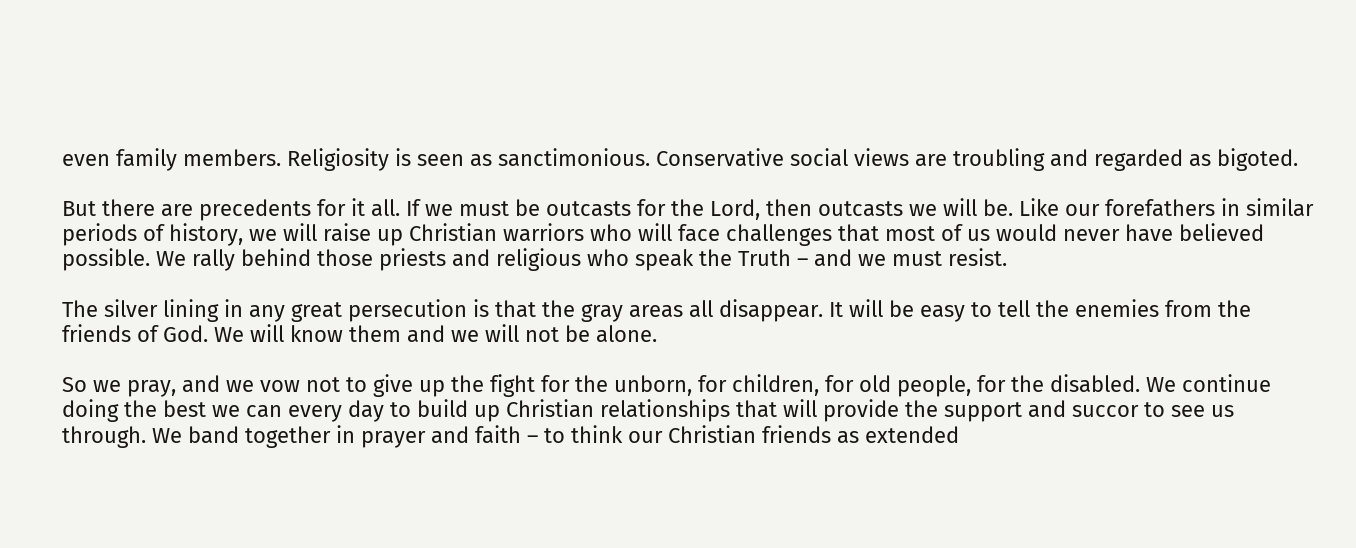even family members. Religiosity is seen as sanctimonious. Conservative social views are troubling and regarded as bigoted.

But there are precedents for it all. If we must be outcasts for the Lord, then outcasts we will be. Like our forefathers in similar periods of history, we will raise up Christian warriors who will face challenges that most of us would never have believed possible. We rally behind those priests and religious who speak the Truth – and we must resist.

The silver lining in any great persecution is that the gray areas all disappear. It will be easy to tell the enemies from the friends of God. We will know them and we will not be alone.

So we pray, and we vow not to give up the fight for the unborn, for children, for old people, for the disabled. We continue doing the best we can every day to build up Christian relationships that will provide the support and succor to see us through. We band together in prayer and faith – to think our Christian friends as extended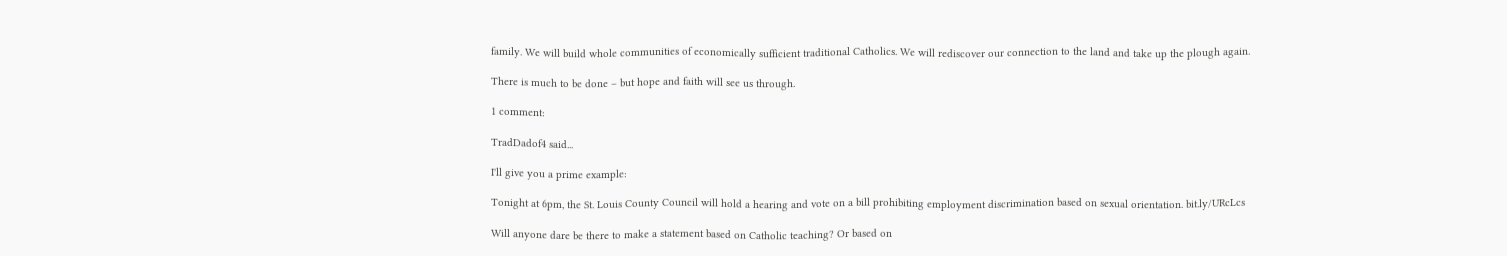family. We will build whole communities of economically sufficient traditional Catholics. We will rediscover our connection to the land and take up the plough again.

There is much to be done – but hope and faith will see us through.

1 comment:

TradDadof4 said...

I'll give you a prime example:

Tonight at 6pm, the St. Louis County Council will hold a hearing and vote on a bill prohibiting employment discrimination based on sexual orientation. bit.ly/URcLcs

Will anyone dare be there to make a statement based on Catholic teaching? Or based on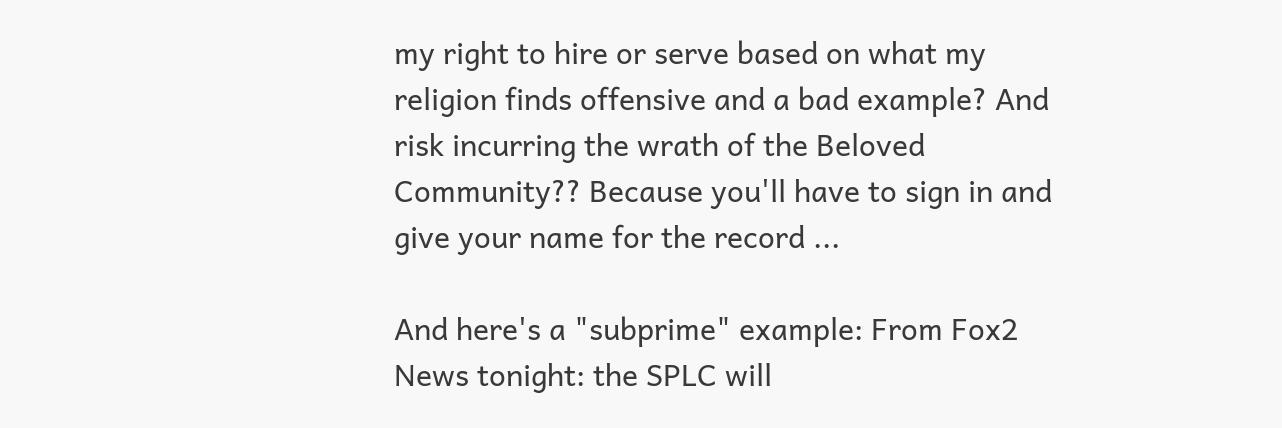my right to hire or serve based on what my religion finds offensive and a bad example? And risk incurring the wrath of the Beloved Community?? Because you'll have to sign in and give your name for the record ...

And here's a "subprime" example: From Fox2 News tonight: the SPLC will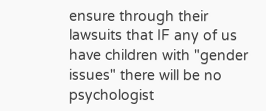ensure through their lawsuits that IF any of us have children with "gender issues" there will be no psychologist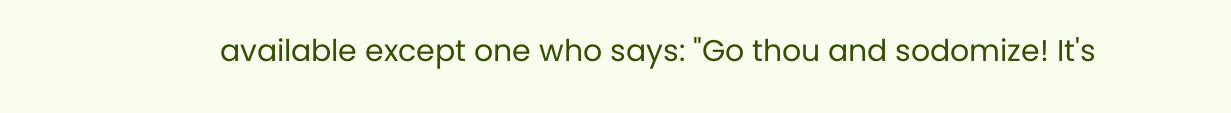available except one who says: "Go thou and sodomize! It's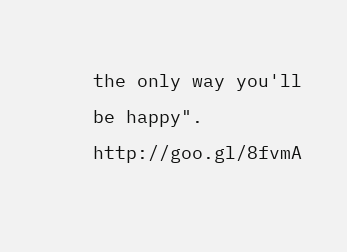the only way you'll be happy". http://goo.gl/8fvmA